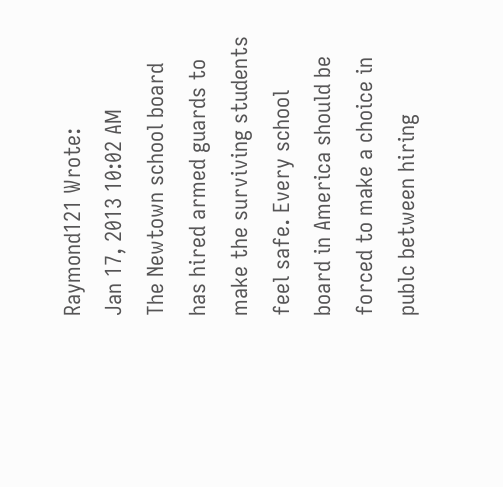Raymond121 Wrote:
Jan 17, 2013 10:02 AM
The Newtown school board has hired armed guards to make the surviving students feel safe. Every school board in America should be forced to make a choice in publc between hiring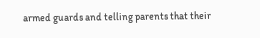armed guards and telling parents that their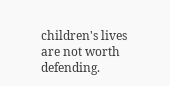children's lives are not worth defending.